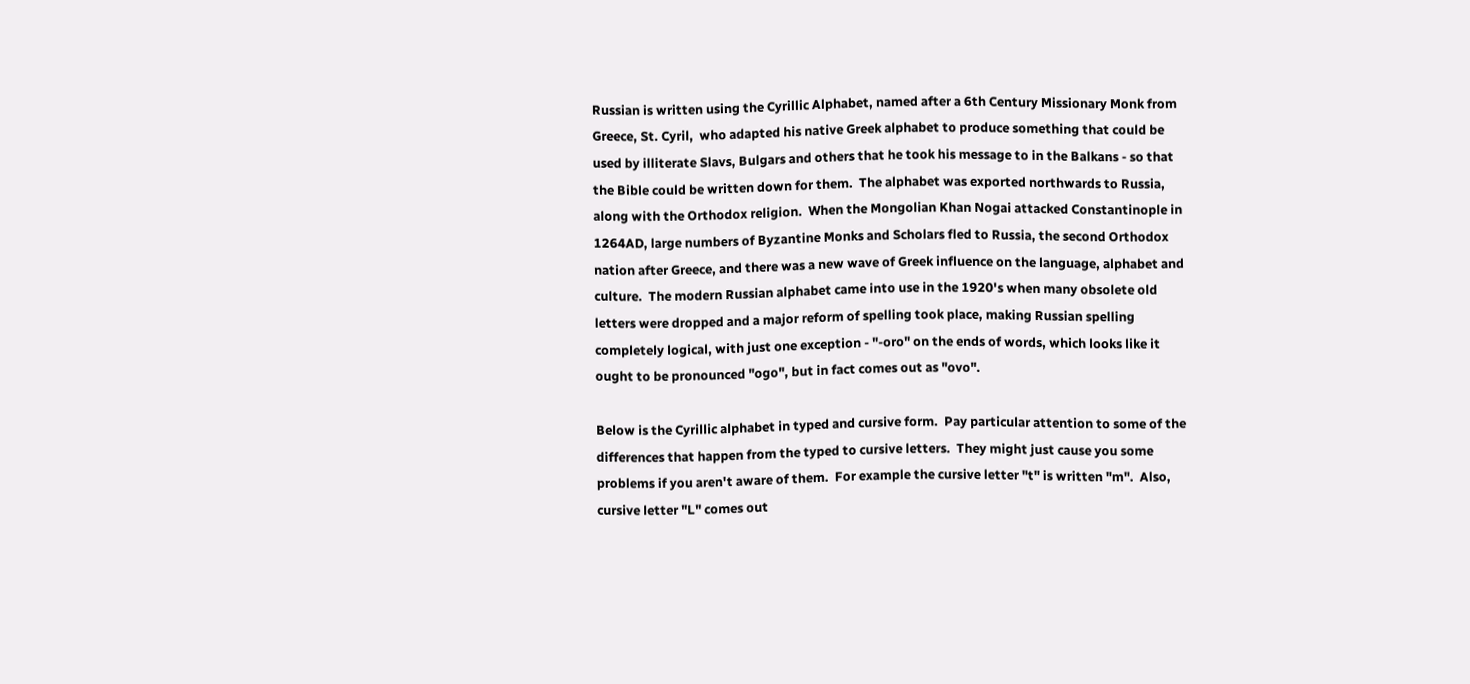Russian is written using the Cyrillic Alphabet, named after a 6th Century Missionary Monk from Greece, St. Cyril,  who adapted his native Greek alphabet to produce something that could be used by illiterate Slavs, Bulgars and others that he took his message to in the Balkans - so that the Bible could be written down for them.  The alphabet was exported northwards to Russia, along with the Orthodox religion.  When the Mongolian Khan Nogai attacked Constantinople in 1264AD, large numbers of Byzantine Monks and Scholars fled to Russia, the second Orthodox nation after Greece, and there was a new wave of Greek influence on the language, alphabet and culture.  The modern Russian alphabet came into use in the 1920's when many obsolete old letters were dropped and a major reform of spelling took place, making Russian spelling completely logical, with just one exception - "-oro" on the ends of words, which looks like it ought to be pronounced "ogo", but in fact comes out as "ovo".

Below is the Cyrillic alphabet in typed and cursive form.  Pay particular attention to some of the differences that happen from the typed to cursive letters.  They might just cause you some problems if you aren't aware of them.  For example the cursive letter "t" is written "m".  Also, cursive letter "L" comes out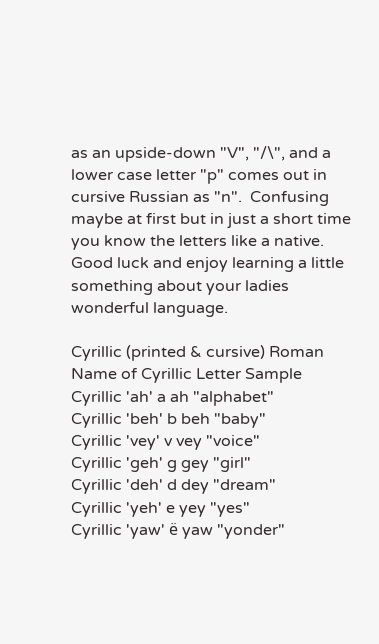as an upside-down "V", "/\", and a lower case letter "p" comes out in cursive Russian as "n".  Confusing maybe at first but in just a short time you know the letters like a native.  Good luck and enjoy learning a little something about your ladies wonderful language.

Cyrillic (printed & cursive) Roman Name of Cyrillic Letter Sample
Cyrillic 'ah' a ah "alphabet"
Cyrillic 'beh' b beh "baby"
Cyrillic 'vey' v vey "voice"
Cyrillic 'geh' g gey "girl"
Cyrillic 'deh' d dey "dream"
Cyrillic 'yeh' e yey "yes"
Cyrillic 'yaw' ë yaw "yonder"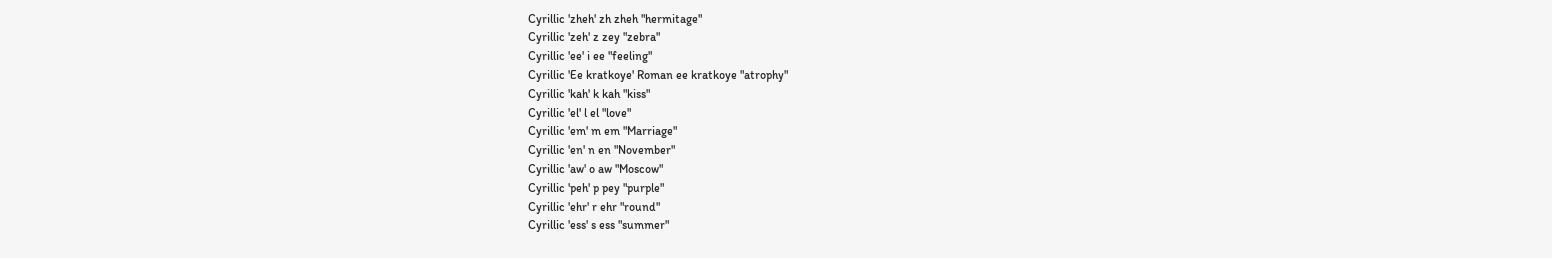Cyrillic 'zheh' zh zheh "hermitage"
Cyrillic 'zeh' z zey "zebra"
Cyrillic 'ee' i ee "feeling"
Cyrillic 'Ee kratkoye' Roman ee kratkoye "atrophy"
Cyrillic 'kah' k kah "kiss"
Cyrillic 'el' l el "love"
Cyrillic 'em' m em "Marriage"
Cyrillic 'en' n en "November"
Cyrillic 'aw' o aw "Moscow"
Cyrillic 'peh' p pey "purple"
Cyrillic 'ehr' r ehr "round"
Cyrillic 'ess' s ess "summer"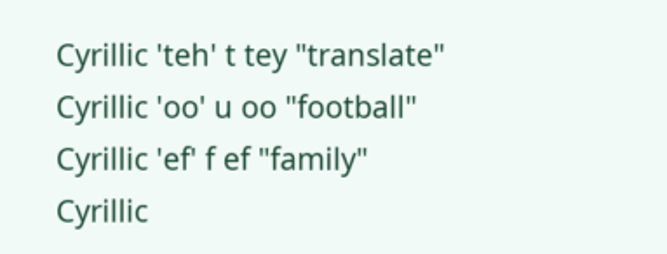Cyrillic 'teh' t tey "translate"
Cyrillic 'oo' u oo "football"
Cyrillic 'ef' f ef "family"
Cyrillic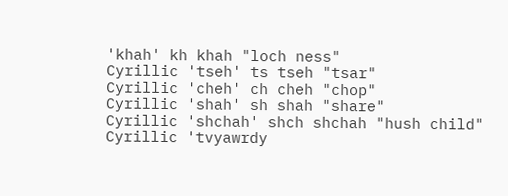'khah' kh khah "loch ness"
Cyrillic 'tseh' ts tseh "tsar"
Cyrillic 'cheh' ch cheh "chop"
Cyrillic 'shah' sh shah "share"
Cyrillic 'shchah' shch shchah "hush child"
Cyrillic 'tvyawrdy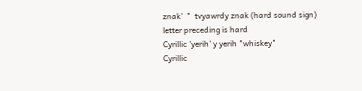znak'  "  tvyawrdy znak (hard sound sign)
letter preceding is hard
Cyrillic 'yerih' y yerih "whiskey"
Cyrillic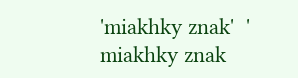'miakhky znak'  '  miakhky znak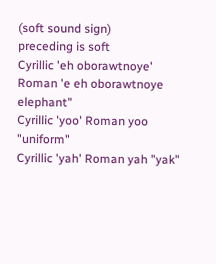(soft sound sign)
preceding is soft
Cyrillic 'eh oborawtnoye' Roman 'e eh oborawtnoye elephant"
Cyrillic 'yoo' Roman yoo "uniform"
Cyrillic 'yah' Roman yah "yak"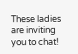These ladies are inviting you to chat!